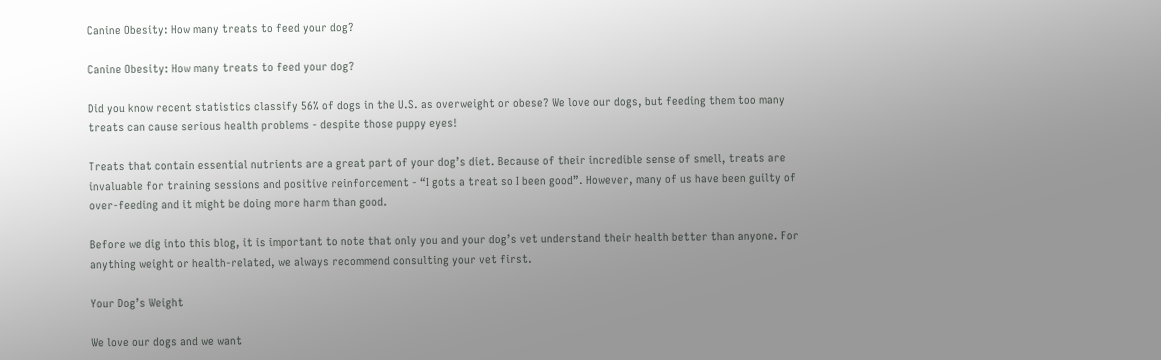Canine Obesity: How many treats to feed your dog?

Canine Obesity: How many treats to feed your dog?

Did you know recent statistics classify 56% of dogs in the U.S. as overweight or obese? We love our dogs, but feeding them too many treats can cause serious health problems - despite those puppy eyes!

Treats that contain essential nutrients are a great part of your dog’s diet. Because of their incredible sense of smell, treats are invaluable for training sessions and positive reinforcement - “I gots a treat so I been good”. However, many of us have been guilty of over-feeding and it might be doing more harm than good.

Before we dig into this blog, it is important to note that only you and your dog’s vet understand their health better than anyone. For anything weight or health-related, we always recommend consulting your vet first.

Your Dog’s Weight

We love our dogs and we want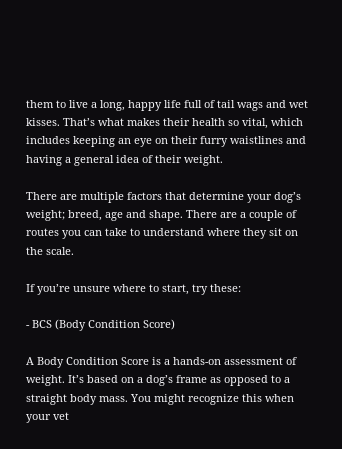them to live a long, happy life full of tail wags and wet kisses. That’s what makes their health so vital, which includes keeping an eye on their furry waistlines and having a general idea of their weight.

There are multiple factors that determine your dog’s weight; breed, age and shape. There are a couple of routes you can take to understand where they sit on the scale.

If you’re unsure where to start, try these:

- BCS (Body Condition Score)

A Body Condition Score is a hands-on assessment of weight. It’s based on a dog’s frame as opposed to a straight body mass. You might recognize this when your vet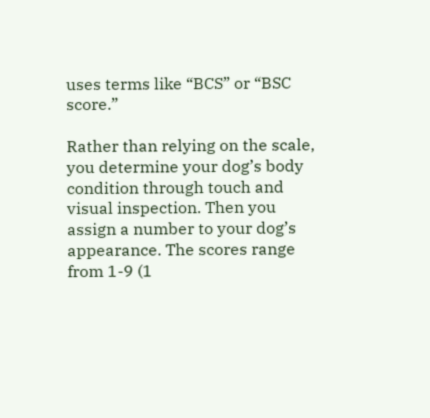uses terms like “BCS” or “BSC score.”

Rather than relying on the scale, you determine your dog’s body condition through touch and visual inspection. Then you assign a number to your dog’s appearance. The scores range from 1-9 (1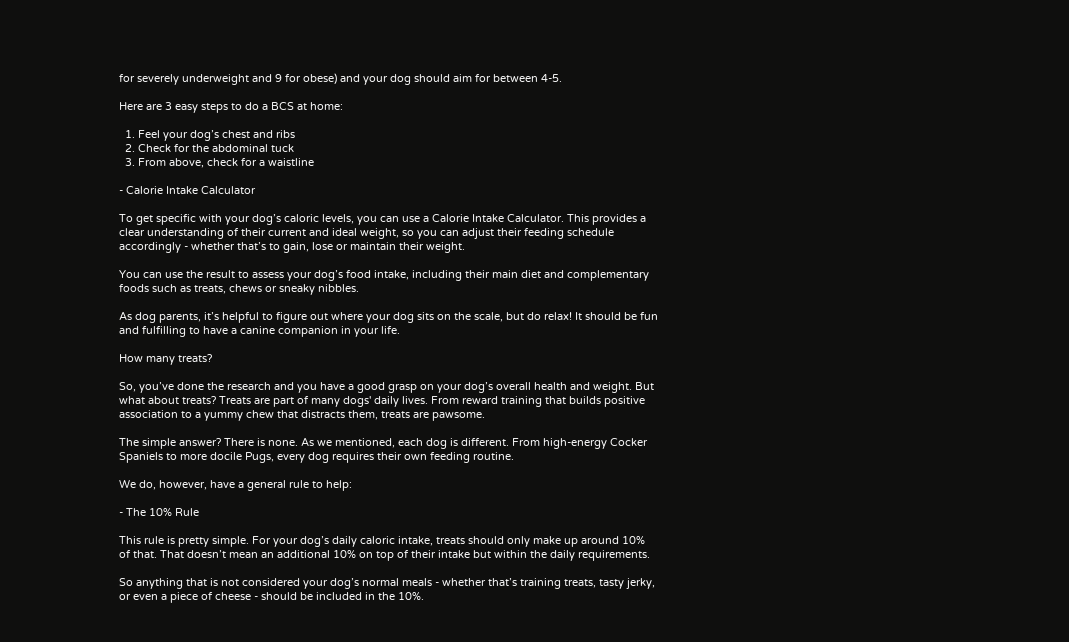for severely underweight and 9 for obese) and your dog should aim for between 4-5.

Here are 3 easy steps to do a BCS at home:

  1. Feel your dog’s chest and ribs
  2. Check for the abdominal tuck
  3. From above, check for a waistline

- Calorie Intake Calculator

To get specific with your dog’s caloric levels, you can use a Calorie Intake Calculator. This provides a clear understanding of their current and ideal weight, so you can adjust their feeding schedule accordingly - whether that’s to gain, lose or maintain their weight.

You can use the result to assess your dog’s food intake, including their main diet and complementary foods such as treats, chews or sneaky nibbles.

As dog parents, it’s helpful to figure out where your dog sits on the scale, but do relax! It should be fun and fulfilling to have a canine companion in your life.

How many treats?

So, you’ve done the research and you have a good grasp on your dog’s overall health and weight. But what about treats? Treats are part of many dogs' daily lives. From reward training that builds positive association to a yummy chew that distracts them, treats are pawsome.

The simple answer? There is none. As we mentioned, each dog is different. From high-energy Cocker Spaniels to more docile Pugs, every dog requires their own feeding routine.

We do, however, have a general rule to help:

- The 10% Rule

This rule is pretty simple. For your dog’s daily caloric intake, treats should only make up around 10% of that. That doesn’t mean an additional 10% on top of their intake but within the daily requirements.

So anything that is not considered your dog’s normal meals - whether that’s training treats, tasty jerky, or even a piece of cheese - should be included in the 10%.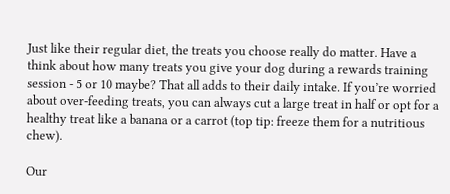Just like their regular diet, the treats you choose really do matter. Have a think about how many treats you give your dog during a rewards training session - 5 or 10 maybe? That all adds to their daily intake. If you’re worried about over-feeding treats, you can always cut a large treat in half or opt for a healthy treat like a banana or a carrot (top tip: freeze them for a nutritious chew).

Our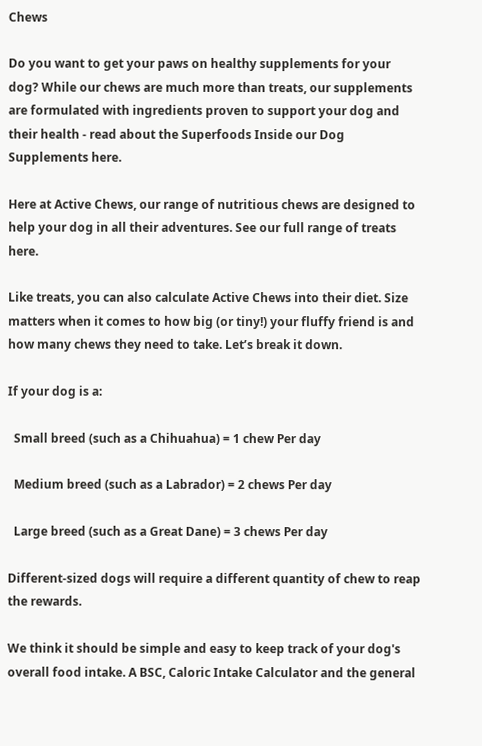Chews

Do you want to get your paws on healthy supplements for your dog? While our chews are much more than treats, our supplements are formulated with ingredients proven to support your dog and their health - read about the Superfoods Inside our Dog Supplements here.

Here at Active Chews, our range of nutritious chews are designed to help your dog in all their adventures. See our full range of treats here.

Like treats, you can also calculate Active Chews into their diet. Size matters when it comes to how big (or tiny!) your fluffy friend is and how many chews they need to take. Let’s break it down.

If your dog is a:

  Small breed (such as a Chihuahua) = 1 chew Per day

  Medium breed (such as a Labrador) = 2 chews Per day

  Large breed (such as a Great Dane) = 3 chews Per day

Different-sized dogs will require a different quantity of chew to reap the rewards.

We think it should be simple and easy to keep track of your dog's overall food intake. A BSC, Caloric Intake Calculator and the general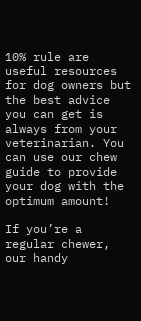10% rule are useful resources for dog owners but the best advice you can get is always from your veterinarian. You can use our chew guide to provide your dog with the optimum amount!

If you’re a regular chewer, our handy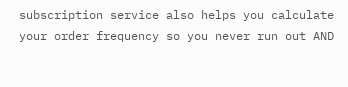subscription service also helps you calculate your order frequency so you never run out AND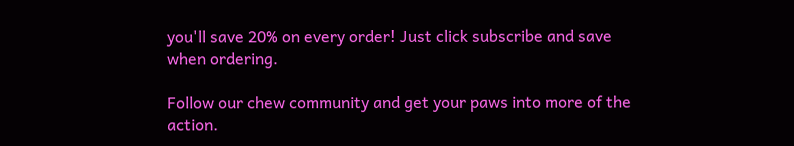you'll save 20% on every order! Just click subscribe and save when ordering.

Follow our chew community and get your paws into more of the action.